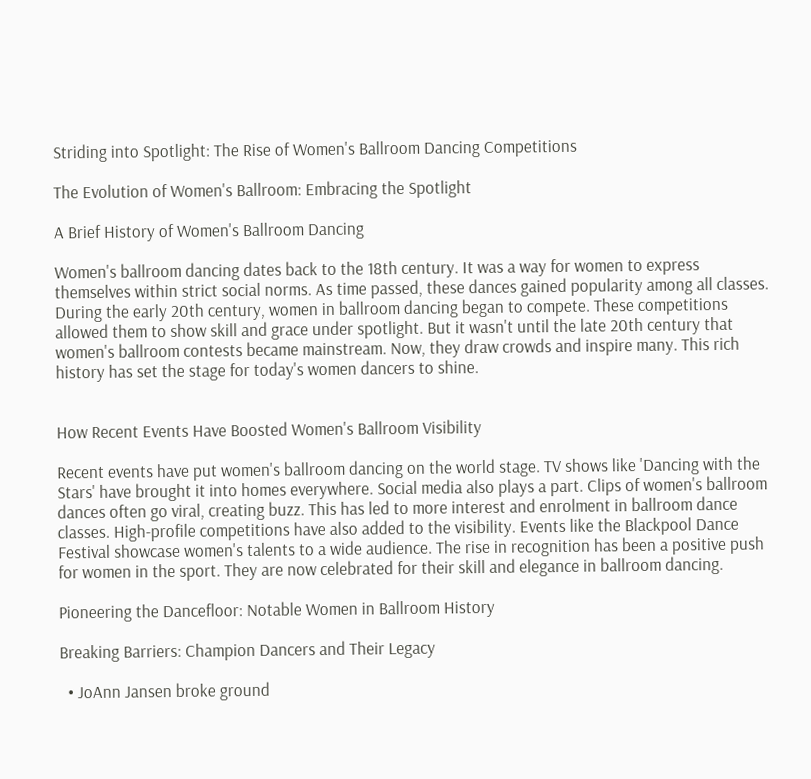Striding into Spotlight: The Rise of Women's Ballroom Dancing Competitions

The Evolution of Women's Ballroom: Embracing the Spotlight

A Brief History of Women's Ballroom Dancing

Women's ballroom dancing dates back to the 18th century. It was a way for women to express themselves within strict social norms. As time passed, these dances gained popularity among all classes. During the early 20th century, women in ballroom dancing began to compete. These competitions allowed them to show skill and grace under spotlight. But it wasn't until the late 20th century that women's ballroom contests became mainstream. Now, they draw crowds and inspire many. This rich history has set the stage for today's women dancers to shine.


How Recent Events Have Boosted Women's Ballroom Visibility

Recent events have put women's ballroom dancing on the world stage. TV shows like 'Dancing with the Stars' have brought it into homes everywhere. Social media also plays a part. Clips of women's ballroom dances often go viral, creating buzz. This has led to more interest and enrolment in ballroom dance classes. High-profile competitions have also added to the visibility. Events like the Blackpool Dance Festival showcase women's talents to a wide audience. The rise in recognition has been a positive push for women in the sport. They are now celebrated for their skill and elegance in ballroom dancing.

Pioneering the Dancefloor: Notable Women in Ballroom History

Breaking Barriers: Champion Dancers and Their Legacy

  • JoAnn Jansen broke ground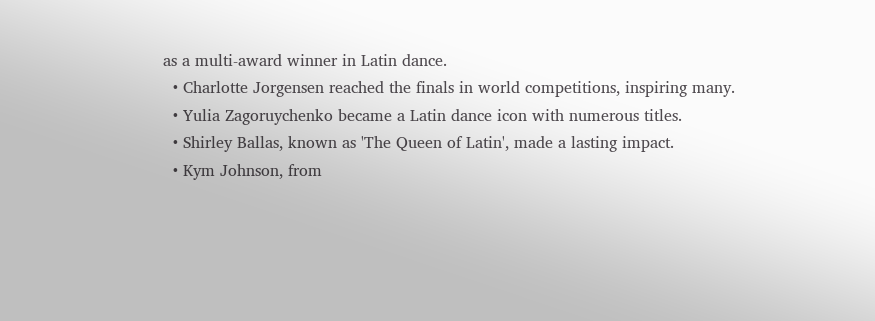as a multi-award winner in Latin dance.
  • Charlotte Jorgensen reached the finals in world competitions, inspiring many.
  • Yulia Zagoruychenko became a Latin dance icon with numerous titles.
  • Shirley Ballas, known as 'The Queen of Latin', made a lasting impact.
  • Kym Johnson, from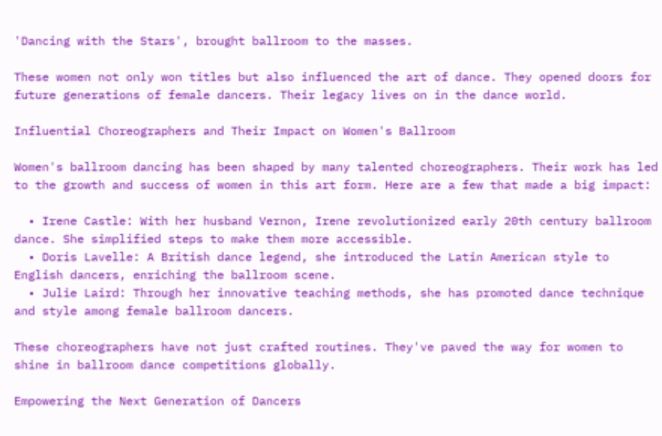'Dancing with the Stars', brought ballroom to the masses.

These women not only won titles but also influenced the art of dance. They opened doors for future generations of female dancers. Their legacy lives on in the dance world.

Influential Choreographers and Their Impact on Women's Ballroom

Women's ballroom dancing has been shaped by many talented choreographers. Their work has led to the growth and success of women in this art form. Here are a few that made a big impact:

  • Irene Castle: With her husband Vernon, Irene revolutionized early 20th century ballroom dance. She simplified steps to make them more accessible.
  • Doris Lavelle: A British dance legend, she introduced the Latin American style to English dancers, enriching the ballroom scene.
  • Julie Laird: Through her innovative teaching methods, she has promoted dance technique and style among female ballroom dancers.

These choreographers have not just crafted routines. They've paved the way for women to shine in ballroom dance competitions globally.

Empowering the Next Generation of Dancers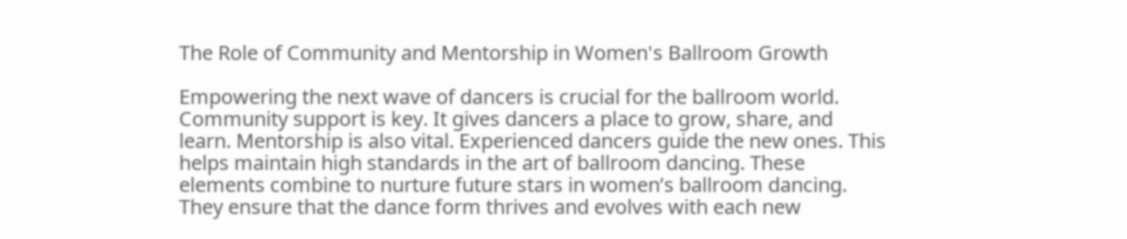The Role of Community and Mentorship in Women's Ballroom Growth

Empowering the next wave of dancers is crucial for the ballroom world. Community support is key. It gives dancers a place to grow, share, and learn. Mentorship is also vital. Experienced dancers guide the new ones. This helps maintain high standards in the art of ballroom dancing. These elements combine to nurture future stars in women’s ballroom dancing. They ensure that the dance form thrives and evolves with each new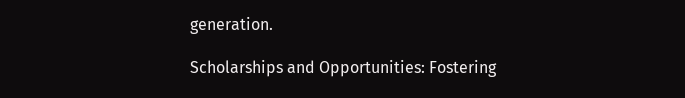generation.

Scholarships and Opportunities: Fostering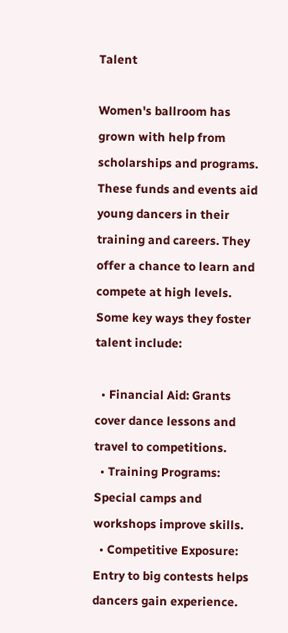Talent

Women's ballroom has grown with help from scholarships and programs. These funds and events aid young dancers in their training and careers. They offer a chance to learn and compete at high levels. Some key ways they foster talent include:

  • Financial Aid: Grants cover dance lessons and travel to competitions.
  • Training Programs: Special camps and workshops improve skills.
  • Competitive Exposure: Entry to big contests helps dancers gain experience.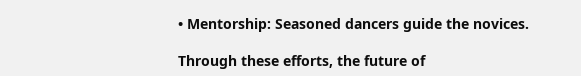• Mentorship: Seasoned dancers guide the novices.

Through these efforts, the future of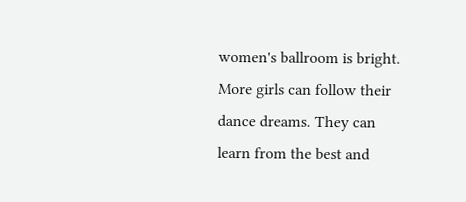women's ballroom is bright. More girls can follow their dance dreams. They can learn from the best and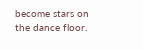become stars on the dance floor.